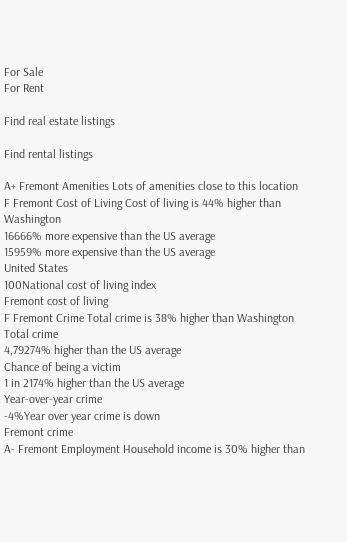For Sale
For Rent

Find real estate listings

Find rental listings

A+ Fremont Amenities Lots of amenities close to this location
F Fremont Cost of Living Cost of living is 44% higher than Washington
16666% more expensive than the US average
15959% more expensive than the US average
United States
100National cost of living index
Fremont cost of living
F Fremont Crime Total crime is 38% higher than Washington
Total crime
4,79274% higher than the US average
Chance of being a victim
1 in 2174% higher than the US average
Year-over-year crime
-4%Year over year crime is down
Fremont crime
A- Fremont Employment Household income is 30% higher than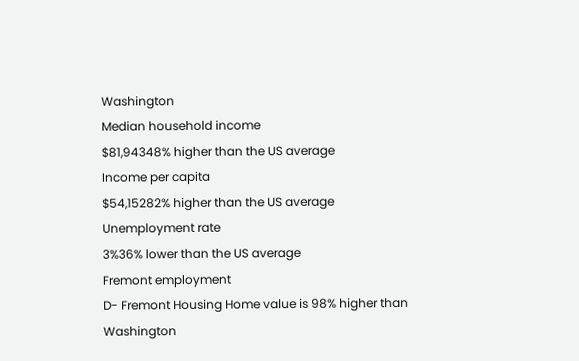Washington
Median household income
$81,94348% higher than the US average
Income per capita
$54,15282% higher than the US average
Unemployment rate
3%36% lower than the US average
Fremont employment
D- Fremont Housing Home value is 98% higher than Washington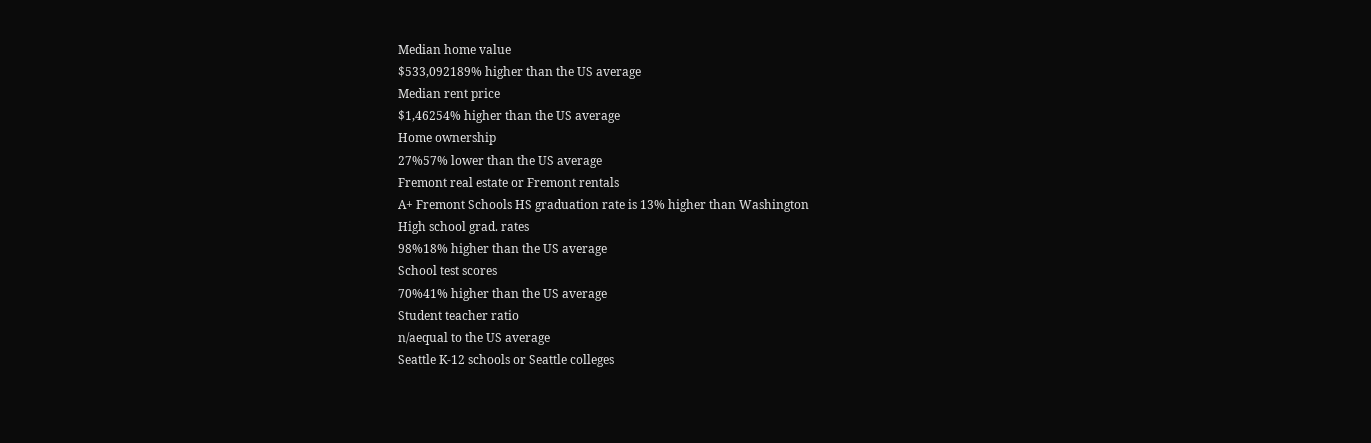Median home value
$533,092189% higher than the US average
Median rent price
$1,46254% higher than the US average
Home ownership
27%57% lower than the US average
Fremont real estate or Fremont rentals
A+ Fremont Schools HS graduation rate is 13% higher than Washington
High school grad. rates
98%18% higher than the US average
School test scores
70%41% higher than the US average
Student teacher ratio
n/aequal to the US average
Seattle K-12 schools or Seattle colleges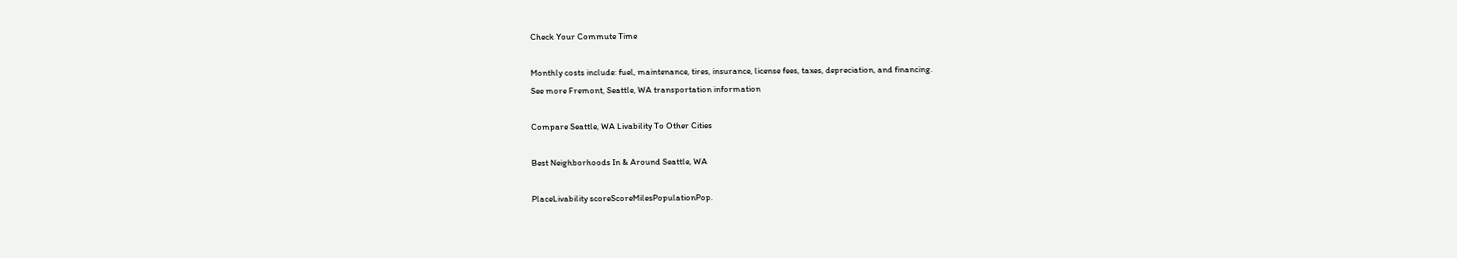Check Your Commute Time

Monthly costs include: fuel, maintenance, tires, insurance, license fees, taxes, depreciation, and financing.
See more Fremont, Seattle, WA transportation information

Compare Seattle, WA Livability To Other Cities

Best Neighborhoods In & Around Seattle, WA

PlaceLivability scoreScoreMilesPopulationPop.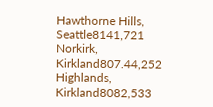Hawthorne Hills, Seattle8141,721
Norkirk, Kirkland807.44,252
Highlands, Kirkland8082,533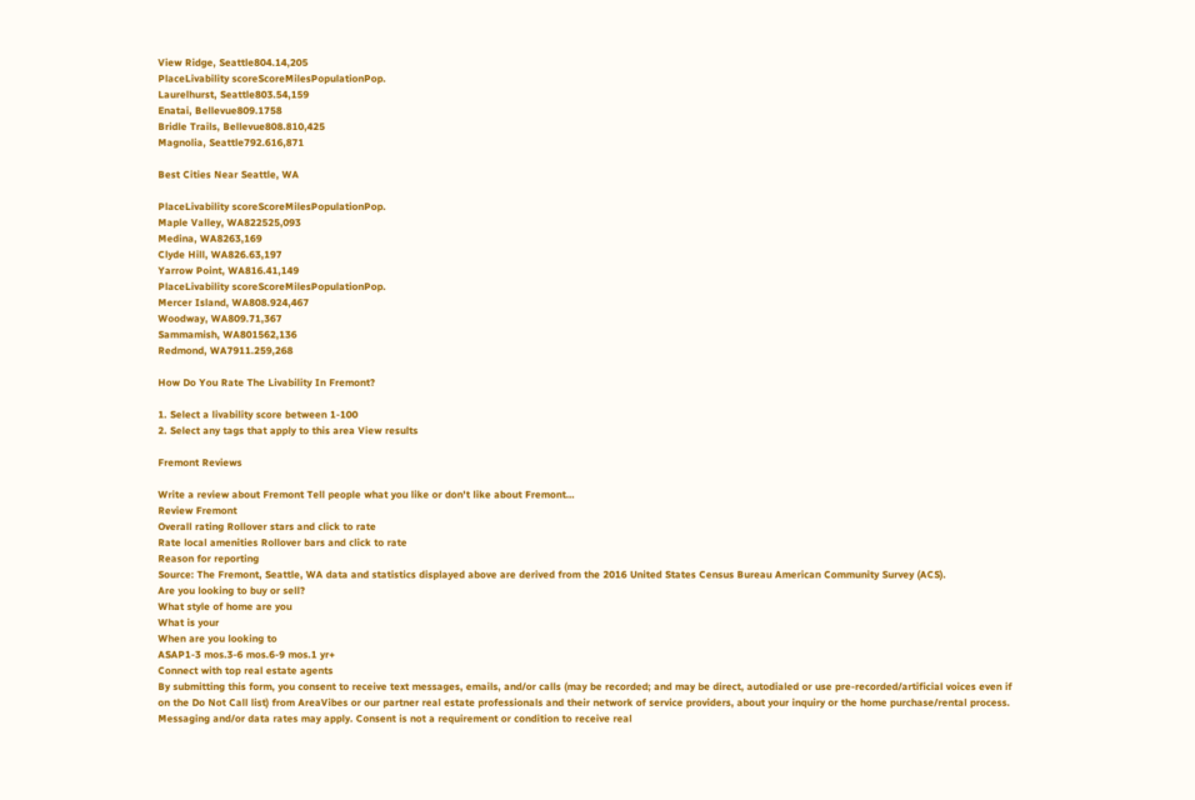View Ridge, Seattle804.14,205
PlaceLivability scoreScoreMilesPopulationPop.
Laurelhurst, Seattle803.54,159
Enatai, Bellevue809.1758
Bridle Trails, Bellevue808.810,425
Magnolia, Seattle792.616,871

Best Cities Near Seattle, WA

PlaceLivability scoreScoreMilesPopulationPop.
Maple Valley, WA822525,093
Medina, WA8263,169
Clyde Hill, WA826.63,197
Yarrow Point, WA816.41,149
PlaceLivability scoreScoreMilesPopulationPop.
Mercer Island, WA808.924,467
Woodway, WA809.71,367
Sammamish, WA801562,136
Redmond, WA7911.259,268

How Do You Rate The Livability In Fremont?

1. Select a livability score between 1-100
2. Select any tags that apply to this area View results

Fremont Reviews

Write a review about Fremont Tell people what you like or don't like about Fremont…
Review Fremont
Overall rating Rollover stars and click to rate
Rate local amenities Rollover bars and click to rate
Reason for reporting
Source: The Fremont, Seattle, WA data and statistics displayed above are derived from the 2016 United States Census Bureau American Community Survey (ACS).
Are you looking to buy or sell?
What style of home are you
What is your
When are you looking to
ASAP1-3 mos.3-6 mos.6-9 mos.1 yr+
Connect with top real estate agents
By submitting this form, you consent to receive text messages, emails, and/or calls (may be recorded; and may be direct, autodialed or use pre-recorded/artificial voices even if on the Do Not Call list) from AreaVibes or our partner real estate professionals and their network of service providers, about your inquiry or the home purchase/rental process. Messaging and/or data rates may apply. Consent is not a requirement or condition to receive real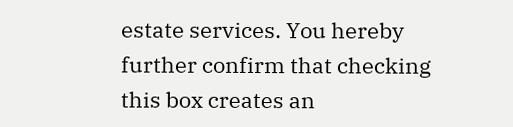estate services. You hereby further confirm that checking this box creates an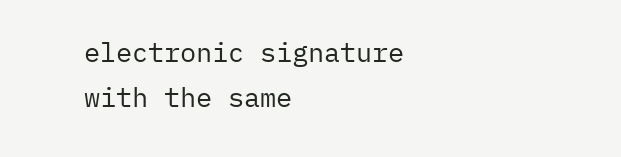electronic signature with the same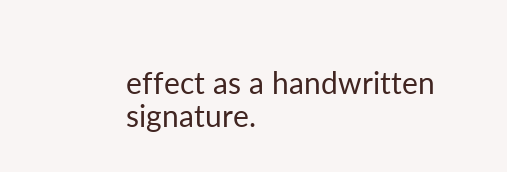effect as a handwritten signature.